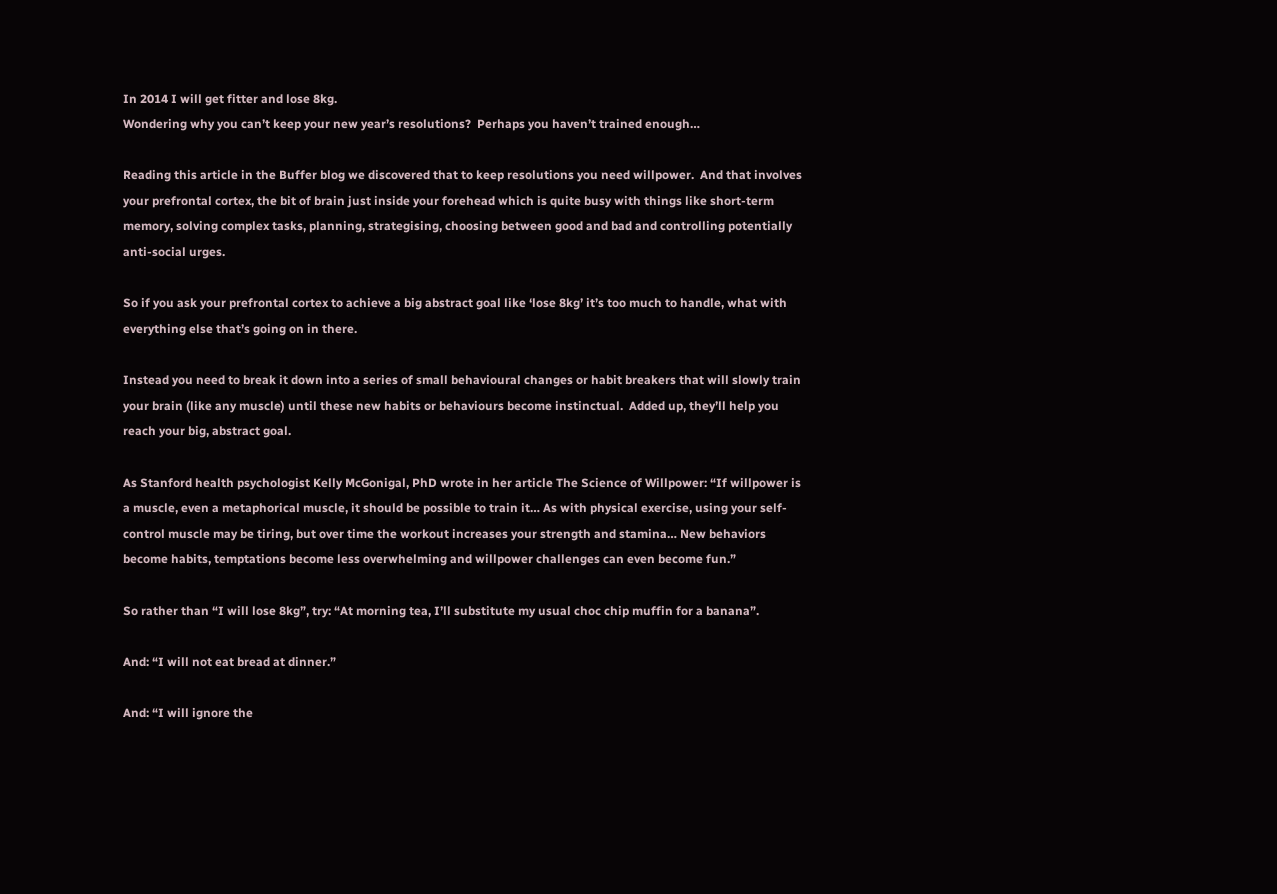In 2014 I will get fitter and lose 8kg.
Wondering why you can’t keep your new year’s resolutions?  Perhaps you haven’t trained enough…

Reading this article in the Buffer blog we discovered that to keep resolutions you need willpower.  And that involves your prefrontal cortex, the bit of brain just inside your forehead which is quite busy with things like short-term memory, solving complex tasks, planning, strategising, choosing between good and bad and controlling potentially anti-social urges.

So if you ask your prefrontal cortex to achieve a big abstract goal like ‘lose 8kg’ it’s too much to handle, what with everything else that’s going on in there.

Instead you need to break it down into a series of small behavioural changes or habit breakers that will slowly train your brain (like any muscle) until these new habits or behaviours become instinctual.  Added up, they’ll help you reach your big, abstract goal.

As Stanford health psychologist Kelly McGonigal, PhD wrote in her article The Science of Willpower: “If willpower is a muscle, even a metaphorical muscle, it should be possible to train it… As with physical exercise, using your self-control muscle may be tiring, but over time the workout increases your strength and stamina… New behaviors become habits, temptations become less overwhelming and willpower challenges can even become fun.”

So rather than “I will lose 8kg”, try: “At morning tea, I’ll substitute my usual choc chip muffin for a banana”.

And: “I will not eat bread at dinner.”

And: “I will ignore the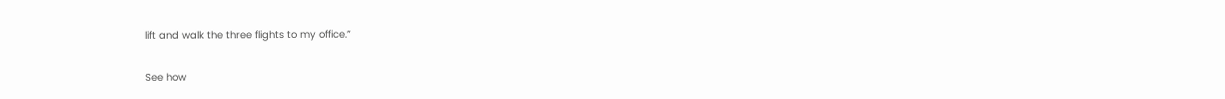lift and walk the three flights to my office.”

See how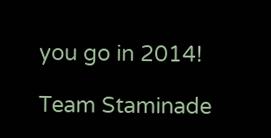you go in 2014!

Team Staminade